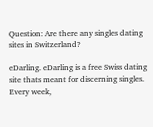Question: Are there any singles dating sites in Switzerland?

eDarling. eDarling is a free Swiss dating site thats meant for discerning singles. Every week,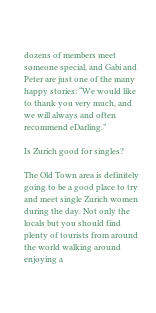dozens of members meet someone special, and Gabi and Peter are just one of the many happy stories: “We would like to thank you very much, and we will always and often recommend eDarling.”

Is Zurich good for singles?

The Old Town area is definitely going to be a good place to try and meet single Zurich women during the day. Not only the locals but you should find plenty of tourists from around the world walking around enjoying a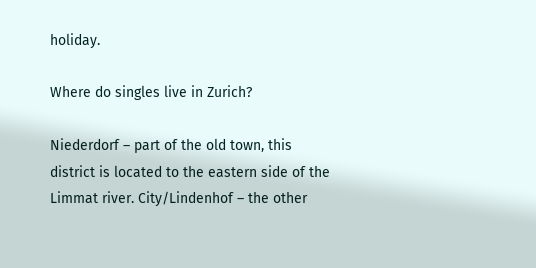holiday.

Where do singles live in Zurich?

Niederdorf – part of the old town, this district is located to the eastern side of the Limmat river. City/Lindenhof – the other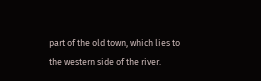part of the old town, which lies to the western side of the river.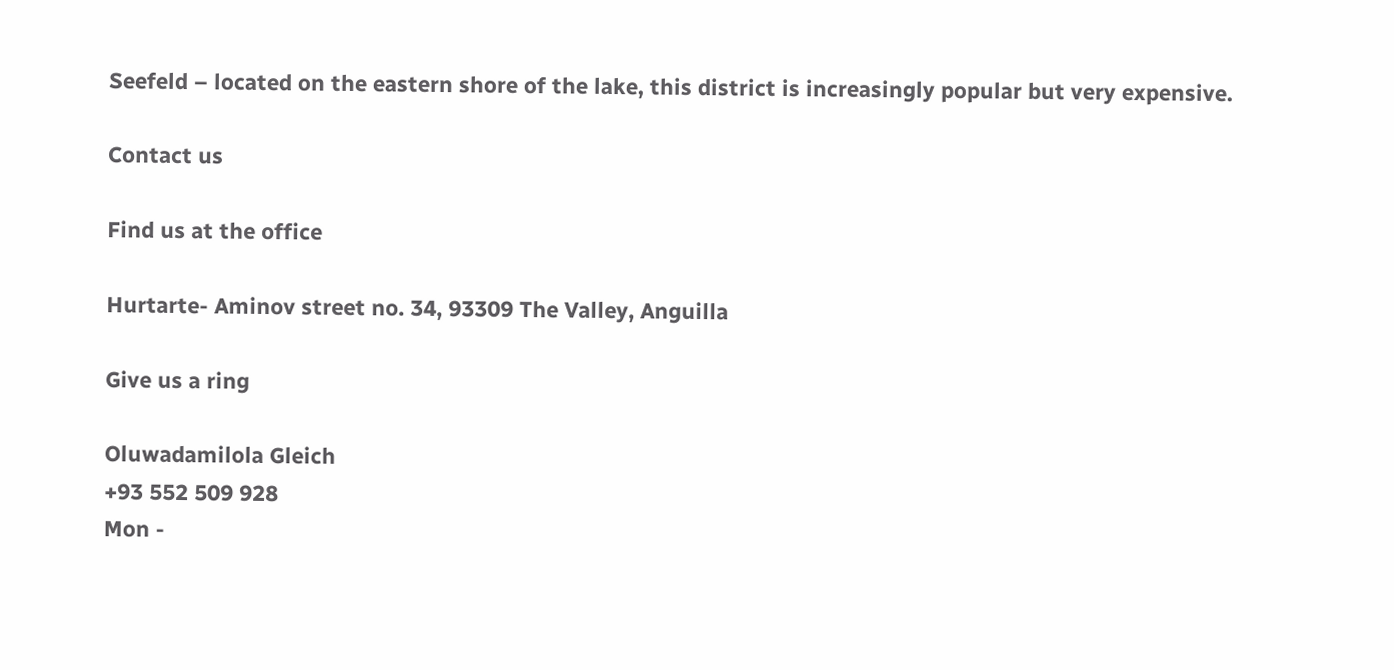Seefeld – located on the eastern shore of the lake, this district is increasingly popular but very expensive.

Contact us

Find us at the office

Hurtarte- Aminov street no. 34, 93309 The Valley, Anguilla

Give us a ring

Oluwadamilola Gleich
+93 552 509 928
Mon -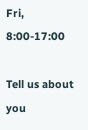Fri, 8:00-17:00

Tell us about you